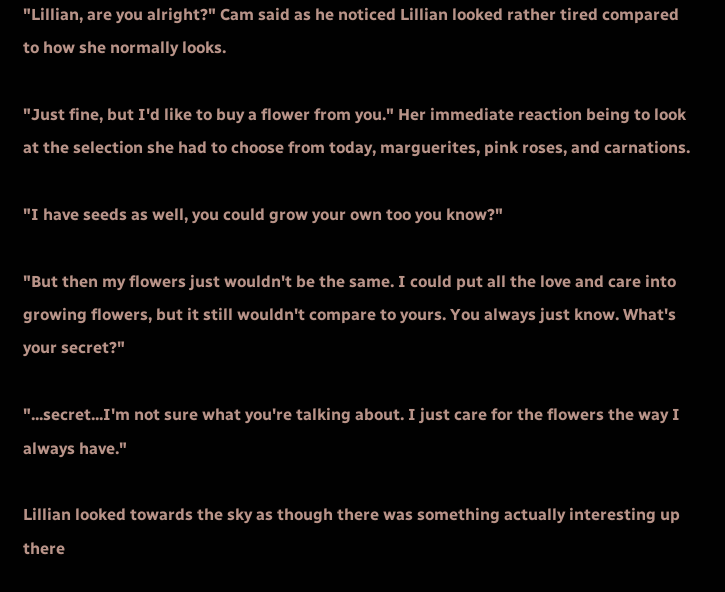"Lillian, are you alright?" Cam said as he noticed Lillian looked rather tired compared to how she normally looks.

"Just fine, but I'd like to buy a flower from you." Her immediate reaction being to look at the selection she had to choose from today, marguerites, pink roses, and carnations.

"I have seeds as well, you could grow your own too you know?"

"But then my flowers just wouldn't be the same. I could put all the love and care into growing flowers, but it still wouldn't compare to yours. You always just know. What's your secret?"

"...secret...I'm not sure what you're talking about. I just care for the flowers the way I always have."

Lillian looked towards the sky as though there was something actually interesting up there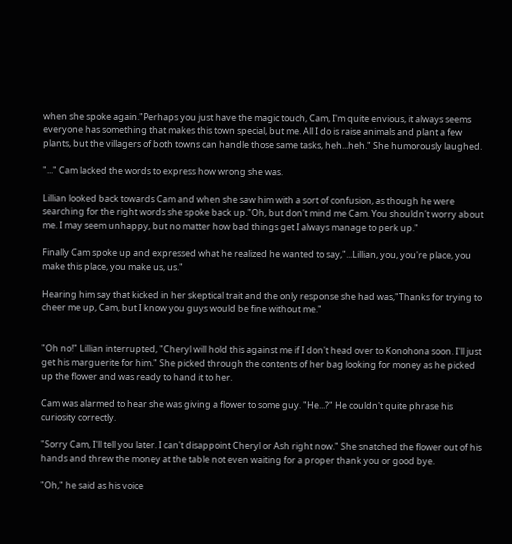when she spoke again."Perhaps you just have the magic touch, Cam, I'm quite envious, it always seems everyone has something that makes this town special, but me. All I do is raise animals and plant a few plants, but the villagers of both towns can handle those same tasks, heh...heh." She humorously laughed.

"..." Cam lacked the words to express how wrong she was.

Lillian looked back towards Cam and when she saw him with a sort of confusion, as though he were searching for the right words she spoke back up."Oh, but don't mind me Cam. You shouldn't worry about me. I may seem unhappy, but no matter how bad things get I always manage to perk up."

Finally Cam spoke up and expressed what he realized he wanted to say,"...Lillian, you, you're place, you make this place, you make us, us."

Hearing him say that kicked in her skeptical trait and the only response she had was,"Thanks for trying to cheer me up, Cam, but I know you guys would be fine without me."


"Oh no!" Lillian interrupted, "Cheryl will hold this against me if I don't head over to Konohona soon. I'll just get his marguerite for him." She picked through the contents of her bag looking for money as he picked up the flower and was ready to hand it to her.

Cam was alarmed to hear she was giving a flower to some guy. "He...?" He couldn't quite phrase his curiosity correctly.

"Sorry Cam, I'll tell you later. I can't disappoint Cheryl or Ash right now." She snatched the flower out of his hands and threw the money at the table not even waiting for a proper thank you or good bye.

"Oh," he said as his voice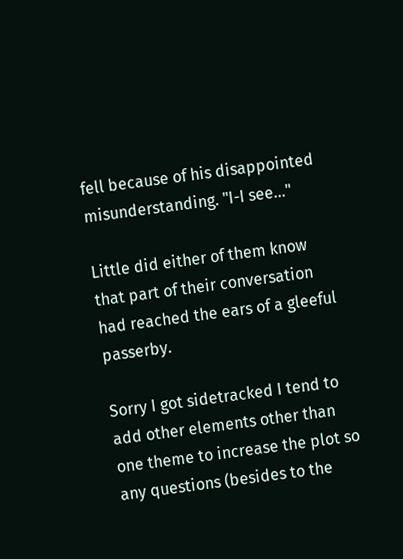fell because of his disappointed misunderstanding. "I-I see..."

Little did either of them know that part of their conversation had reached the ears of a gleeful passerby.

Sorry I got sidetracked I tend to add other elements other than one theme to increase the plot so any questions (besides to the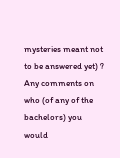mysteries meant not to be answered yet) ? Any comments on who (of any of the bachelors) you would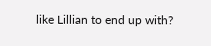like Lillian to end up with?